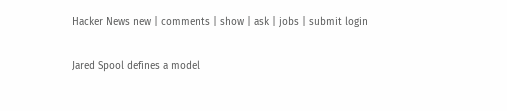Hacker News new | comments | show | ask | jobs | submit login

Jared Spool defines a model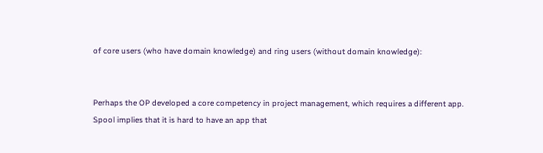of core users (who have domain knowledge) and ring users (without domain knowledge):


Perhaps the OP developed a core competency in project management, which requires a different app. Spool implies that it is hard to have an app that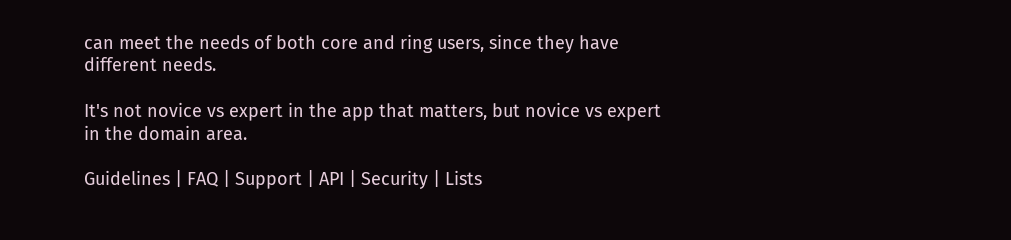can meet the needs of both core and ring users, since they have different needs.

It's not novice vs expert in the app that matters, but novice vs expert in the domain area.

Guidelines | FAQ | Support | API | Security | Lists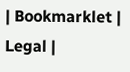| Bookmarklet | Legal |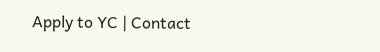Apply to YC | Contact